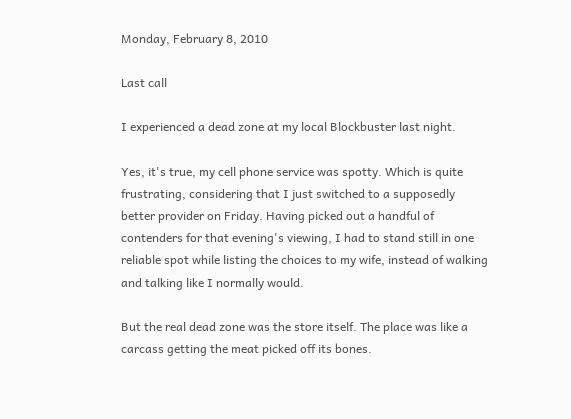Monday, February 8, 2010

Last call

I experienced a dead zone at my local Blockbuster last night.

Yes, it's true, my cell phone service was spotty. Which is quite frustrating, considering that I just switched to a supposedly better provider on Friday. Having picked out a handful of contenders for that evening's viewing, I had to stand still in one reliable spot while listing the choices to my wife, instead of walking and talking like I normally would.

But the real dead zone was the store itself. The place was like a carcass getting the meat picked off its bones.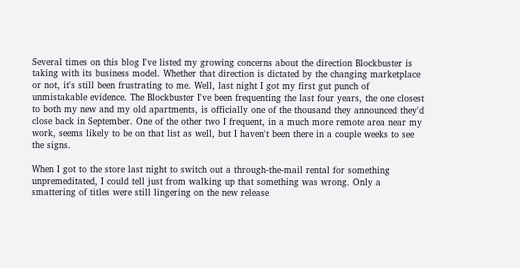Several times on this blog I've listed my growing concerns about the direction Blockbuster is taking with its business model. Whether that direction is dictated by the changing marketplace or not, it's still been frustrating to me. Well, last night I got my first gut punch of unmistakable evidence. The Blockbuster I've been frequenting the last four years, the one closest to both my new and my old apartments, is officially one of the thousand they announced they'd close back in September. One of the other two I frequent, in a much more remote area near my work, seems likely to be on that list as well, but I haven't been there in a couple weeks to see the signs.

When I got to the store last night to switch out a through-the-mail rental for something unpremeditated, I could tell just from walking up that something was wrong. Only a smattering of titles were still lingering on the new release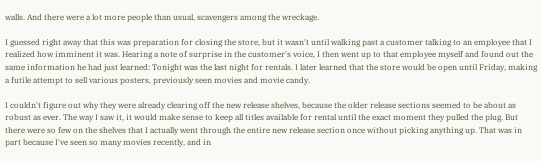walls. And there were a lot more people than usual, scavengers among the wreckage.

I guessed right away that this was preparation for closing the store, but it wasn't until walking past a customer talking to an employee that I realized how imminent it was. Hearing a note of surprise in the customer's voice, I then went up to that employee myself and found out the same information he had just learned: Tonight was the last night for rentals. I later learned that the store would be open until Friday, making a futile attempt to sell various posters, previously seen movies and movie candy.

I couldn't figure out why they were already clearing off the new release shelves, because the older release sections seemed to be about as robust as ever. The way I saw it, it would make sense to keep all titles available for rental until the exact moment they pulled the plug. But there were so few on the shelves that I actually went through the entire new release section once without picking anything up. That was in part because I've seen so many movies recently, and in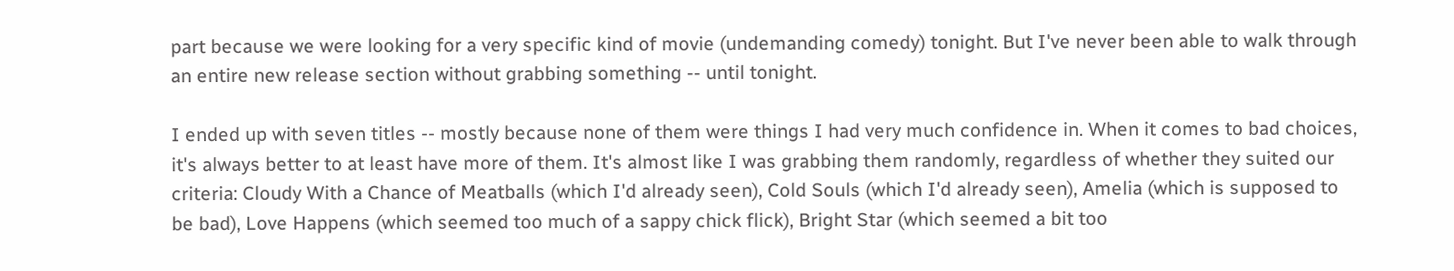part because we were looking for a very specific kind of movie (undemanding comedy) tonight. But I've never been able to walk through an entire new release section without grabbing something -- until tonight.

I ended up with seven titles -- mostly because none of them were things I had very much confidence in. When it comes to bad choices, it's always better to at least have more of them. It's almost like I was grabbing them randomly, regardless of whether they suited our criteria: Cloudy With a Chance of Meatballs (which I'd already seen), Cold Souls (which I'd already seen), Amelia (which is supposed to be bad), Love Happens (which seemed too much of a sappy chick flick), Bright Star (which seemed a bit too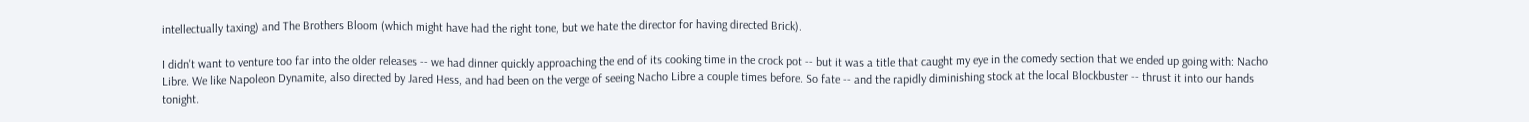intellectually taxing) and The Brothers Bloom (which might have had the right tone, but we hate the director for having directed Brick).

I didn't want to venture too far into the older releases -- we had dinner quickly approaching the end of its cooking time in the crock pot -- but it was a title that caught my eye in the comedy section that we ended up going with: Nacho Libre. We like Napoleon Dynamite, also directed by Jared Hess, and had been on the verge of seeing Nacho Libre a couple times before. So fate -- and the rapidly diminishing stock at the local Blockbuster -- thrust it into our hands tonight.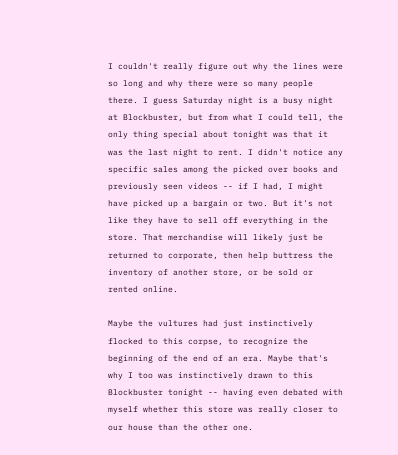I couldn't really figure out why the lines were so long and why there were so many people there. I guess Saturday night is a busy night at Blockbuster, but from what I could tell, the only thing special about tonight was that it was the last night to rent. I didn't notice any specific sales among the picked over books and previously seen videos -- if I had, I might have picked up a bargain or two. But it's not like they have to sell off everything in the store. That merchandise will likely just be returned to corporate, then help buttress the inventory of another store, or be sold or rented online.

Maybe the vultures had just instinctively flocked to this corpse, to recognize the beginning of the end of an era. Maybe that's why I too was instinctively drawn to this Blockbuster tonight -- having even debated with myself whether this store was really closer to our house than the other one.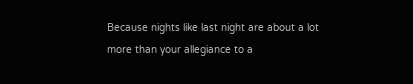Because nights like last night are about a lot more than your allegiance to a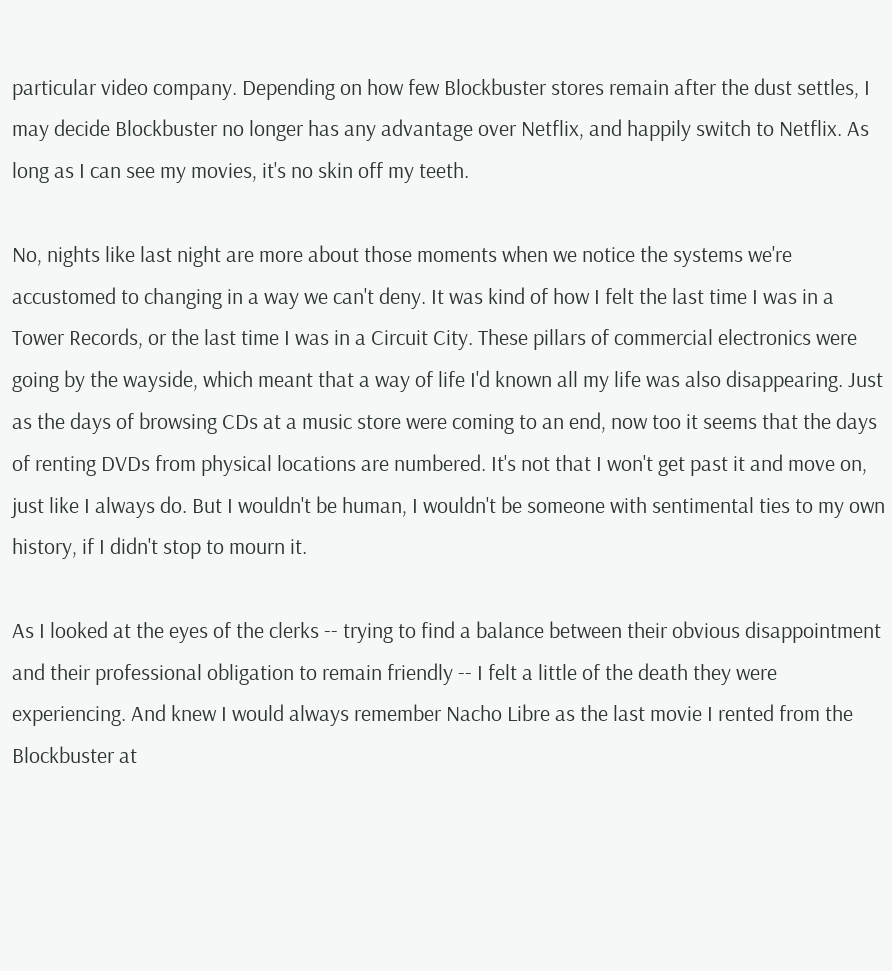particular video company. Depending on how few Blockbuster stores remain after the dust settles, I may decide Blockbuster no longer has any advantage over Netflix, and happily switch to Netflix. As long as I can see my movies, it's no skin off my teeth.

No, nights like last night are more about those moments when we notice the systems we're accustomed to changing in a way we can't deny. It was kind of how I felt the last time I was in a Tower Records, or the last time I was in a Circuit City. These pillars of commercial electronics were going by the wayside, which meant that a way of life I'd known all my life was also disappearing. Just as the days of browsing CDs at a music store were coming to an end, now too it seems that the days of renting DVDs from physical locations are numbered. It's not that I won't get past it and move on, just like I always do. But I wouldn't be human, I wouldn't be someone with sentimental ties to my own history, if I didn't stop to mourn it.

As I looked at the eyes of the clerks -- trying to find a balance between their obvious disappointment and their professional obligation to remain friendly -- I felt a little of the death they were experiencing. And knew I would always remember Nacho Libre as the last movie I rented from the Blockbuster at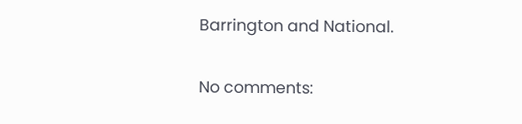Barrington and National.

No comments: